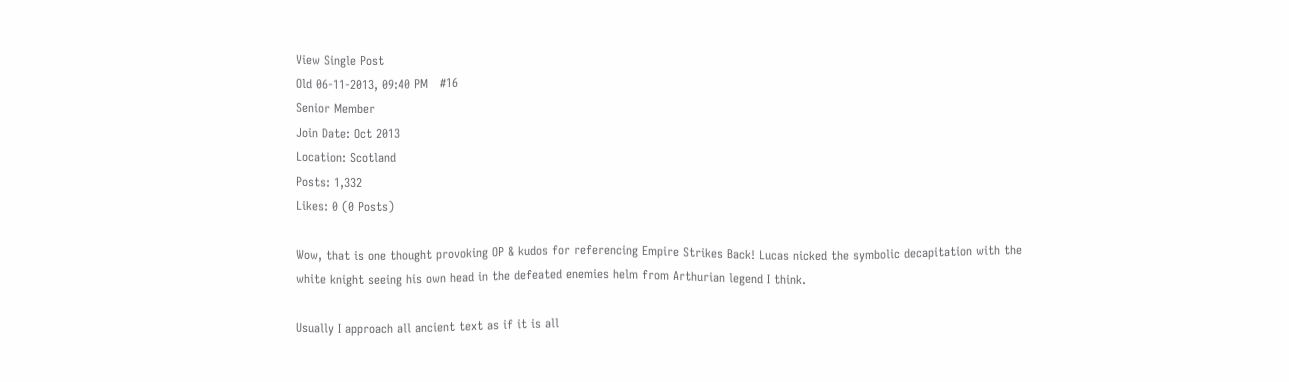View Single Post
Old 06-11-2013, 09:40 PM   #16
Senior Member
Join Date: Oct 2013
Location: Scotland
Posts: 1,332
Likes: 0 (0 Posts)

Wow, that is one thought provoking OP & kudos for referencing Empire Strikes Back! Lucas nicked the symbolic decapitation with the white knight seeing his own head in the defeated enemies helm from Arthurian legend I think.

Usually I approach all ancient text as if it is all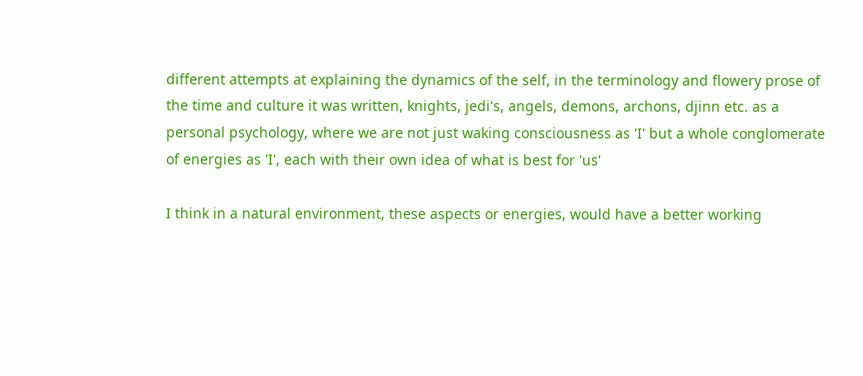different attempts at explaining the dynamics of the self, in the terminology and flowery prose of the time and culture it was written, knights, jedi's, angels, demons, archons, djinn etc. as a personal psychology, where we are not just waking consciousness as 'I' but a whole conglomerate of energies as 'I', each with their own idea of what is best for 'us'

I think in a natural environment, these aspects or energies, would have a better working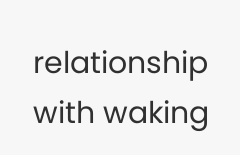relationship with waking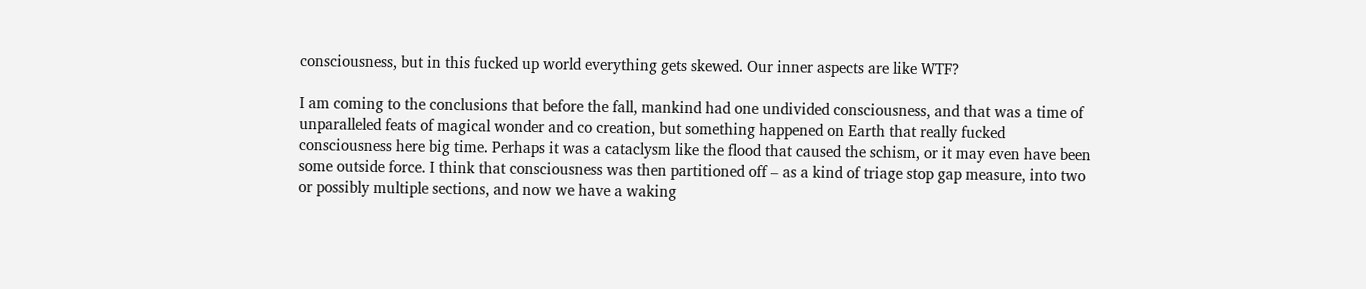consciousness, but in this fucked up world everything gets skewed. Our inner aspects are like WTF?

I am coming to the conclusions that before the fall, mankind had one undivided consciousness, and that was a time of unparalleled feats of magical wonder and co creation, but something happened on Earth that really fucked consciousness here big time. Perhaps it was a cataclysm like the flood that caused the schism, or it may even have been some outside force. I think that consciousness was then partitioned off – as a kind of triage stop gap measure, into two or possibly multiple sections, and now we have a waking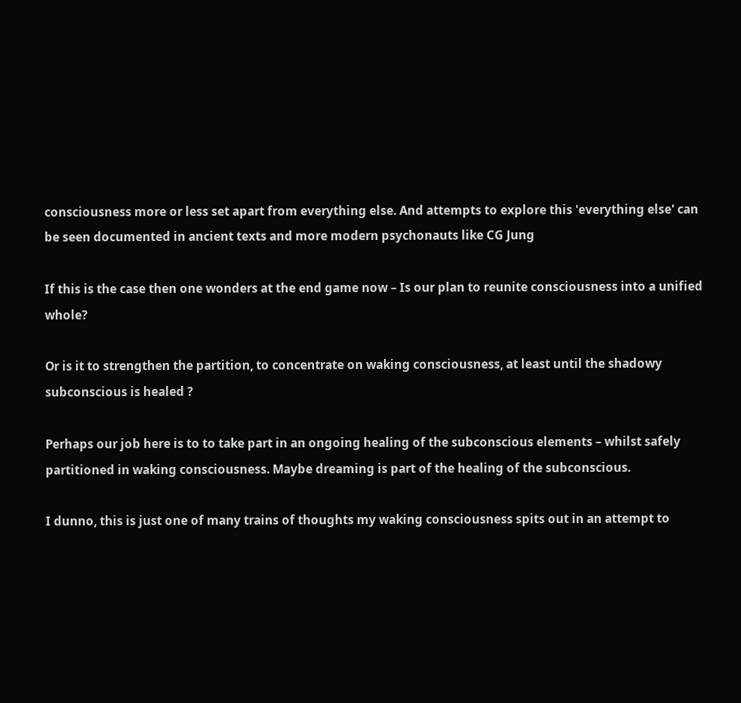consciousness more or less set apart from everything else. And attempts to explore this 'everything else' can be seen documented in ancient texts and more modern psychonauts like CG Jung

If this is the case then one wonders at the end game now – Is our plan to reunite consciousness into a unified whole?

Or is it to strengthen the partition, to concentrate on waking consciousness, at least until the shadowy subconscious is healed ?

Perhaps our job here is to to take part in an ongoing healing of the subconscious elements – whilst safely partitioned in waking consciousness. Maybe dreaming is part of the healing of the subconscious.

I dunno, this is just one of many trains of thoughts my waking consciousness spits out in an attempt to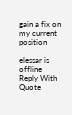gain a fix on my current position

elessar is offline   Reply With Quote